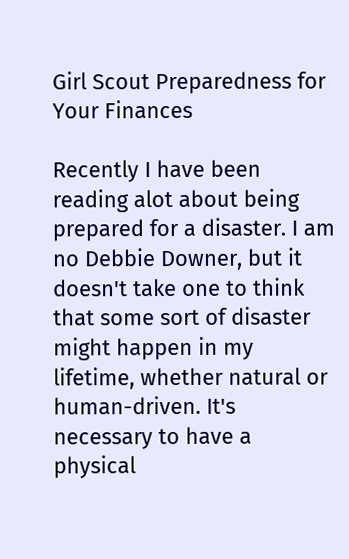Girl Scout Preparedness for Your Finances

Recently I have been reading alot about being prepared for a disaster. I am no Debbie Downer, but it doesn't take one to think that some sort of disaster might happen in my lifetime, whether natural or human-driven. It's necessary to have a physical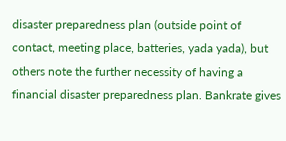disaster preparedness plan (outside point of contact, meeting place, batteries, yada yada), but others note the further necessity of having a financial disaster preparedness plan. Bankrate gives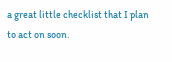a great little checklist that I plan to act on soon.